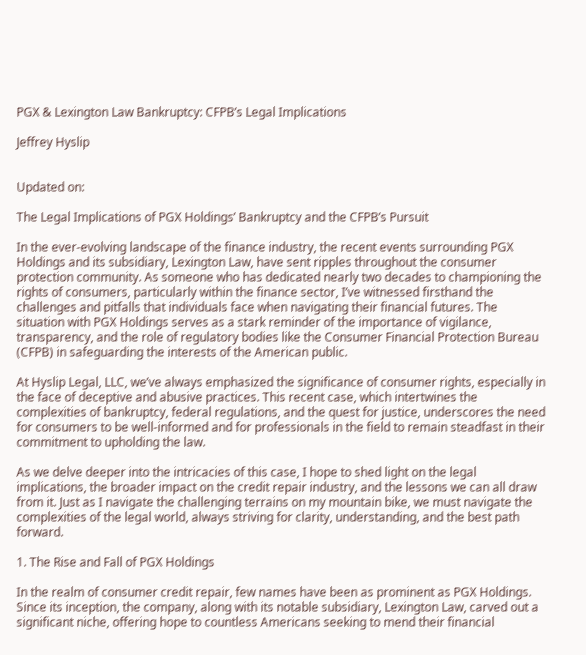PGX & Lexington Law Bankruptcy: CFPB’s Legal Implications

Jeffrey Hyslip


Updated on:

The Legal Implications of PGX Holdings’ Bankruptcy and the CFPB’s Pursuit

In the ever-evolving landscape of the finance industry, the recent events surrounding PGX Holdings and its subsidiary, Lexington Law, have sent ripples throughout the consumer protection community. As someone who has dedicated nearly two decades to championing the rights of consumers, particularly within the finance sector, I’ve witnessed firsthand the challenges and pitfalls that individuals face when navigating their financial futures. The situation with PGX Holdings serves as a stark reminder of the importance of vigilance, transparency, and the role of regulatory bodies like the Consumer Financial Protection Bureau (CFPB) in safeguarding the interests of the American public.

At Hyslip Legal, LLC, we’ve always emphasized the significance of consumer rights, especially in the face of deceptive and abusive practices. This recent case, which intertwines the complexities of bankruptcy, federal regulations, and the quest for justice, underscores the need for consumers to be well-informed and for professionals in the field to remain steadfast in their commitment to upholding the law.

As we delve deeper into the intricacies of this case, I hope to shed light on the legal implications, the broader impact on the credit repair industry, and the lessons we can all draw from it. Just as I navigate the challenging terrains on my mountain bike, we must navigate the complexities of the legal world, always striving for clarity, understanding, and the best path forward.

1. The Rise and Fall of PGX Holdings

In the realm of consumer credit repair, few names have been as prominent as PGX Holdings. Since its inception, the company, along with its notable subsidiary, Lexington Law, carved out a significant niche, offering hope to countless Americans seeking to mend their financial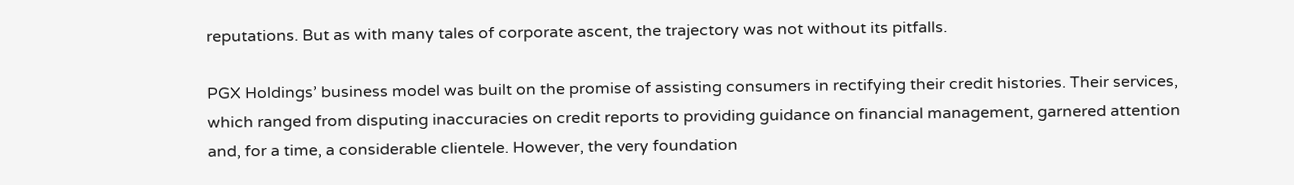reputations. But as with many tales of corporate ascent, the trajectory was not without its pitfalls.

PGX Holdings’ business model was built on the promise of assisting consumers in rectifying their credit histories. Their services, which ranged from disputing inaccuracies on credit reports to providing guidance on financial management, garnered attention and, for a time, a considerable clientele. However, the very foundation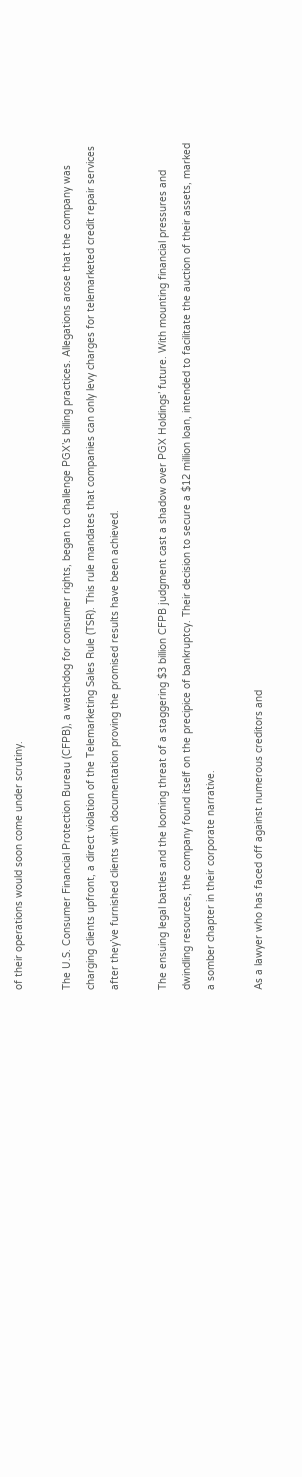of their operations would soon come under scrutiny.

The U.S. Consumer Financial Protection Bureau (CFPB), a watchdog for consumer rights, began to challenge PGX’s billing practices. Allegations arose that the company was charging clients upfront, a direct violation of the Telemarketing Sales Rule (TSR). This rule mandates that companies can only levy charges for telemarketed credit repair services after they’ve furnished clients with documentation proving the promised results have been achieved.

The ensuing legal battles and the looming threat of a staggering $3 billion CFPB judgment cast a shadow over PGX Holdings’ future. With mounting financial pressures and dwindling resources, the company found itself on the precipice of bankruptcy. Their decision to secure a $12 million loan, intended to facilitate the auction of their assets, marked a somber chapter in their corporate narrative.

As a lawyer who has faced off against numerous creditors and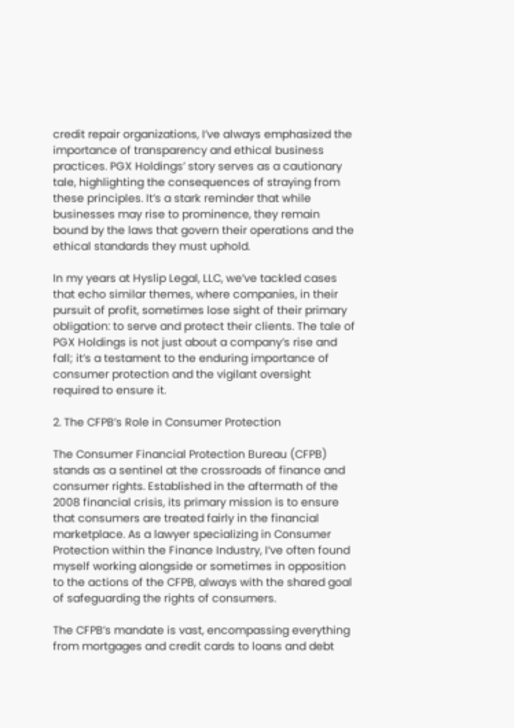credit repair organizations, I’ve always emphasized the importance of transparency and ethical business practices. PGX Holdings’ story serves as a cautionary tale, highlighting the consequences of straying from these principles. It’s a stark reminder that while businesses may rise to prominence, they remain bound by the laws that govern their operations and the ethical standards they must uphold.

In my years at Hyslip Legal, LLC, we’ve tackled cases that echo similar themes, where companies, in their pursuit of profit, sometimes lose sight of their primary obligation: to serve and protect their clients. The tale of PGX Holdings is not just about a company’s rise and fall; it’s a testament to the enduring importance of consumer protection and the vigilant oversight required to ensure it.

2. The CFPB’s Role in Consumer Protection

The Consumer Financial Protection Bureau (CFPB) stands as a sentinel at the crossroads of finance and consumer rights. Established in the aftermath of the 2008 financial crisis, its primary mission is to ensure that consumers are treated fairly in the financial marketplace. As a lawyer specializing in Consumer Protection within the Finance Industry, I’ve often found myself working alongside or sometimes in opposition to the actions of the CFPB, always with the shared goal of safeguarding the rights of consumers.

The CFPB’s mandate is vast, encompassing everything from mortgages and credit cards to loans and debt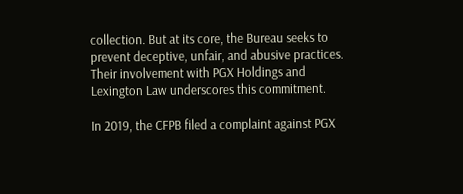collection. But at its core, the Bureau seeks to prevent deceptive, unfair, and abusive practices. Their involvement with PGX Holdings and Lexington Law underscores this commitment.

In 2019, the CFPB filed a complaint against PGX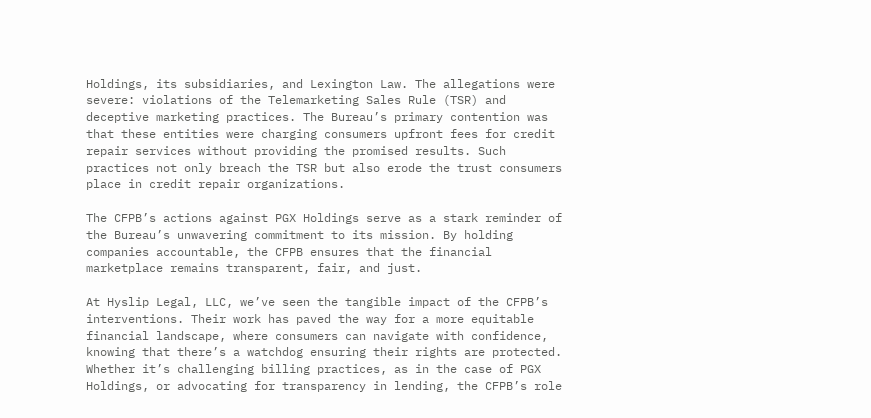Holdings, its subsidiaries, and Lexington Law. The allegations were severe: violations of the Telemarketing Sales Rule (TSR) and deceptive marketing practices. The Bureau’s primary contention was that these entities were charging consumers upfront fees for credit repair services without providing the promised results. Such practices not only breach the TSR but also erode the trust consumers place in credit repair organizations.

The CFPB’s actions against PGX Holdings serve as a stark reminder of the Bureau’s unwavering commitment to its mission. By holding companies accountable, the CFPB ensures that the financial marketplace remains transparent, fair, and just.

At Hyslip Legal, LLC, we’ve seen the tangible impact of the CFPB’s interventions. Their work has paved the way for a more equitable financial landscape, where consumers can navigate with confidence, knowing that there’s a watchdog ensuring their rights are protected. Whether it’s challenging billing practices, as in the case of PGX Holdings, or advocating for transparency in lending, the CFPB’s role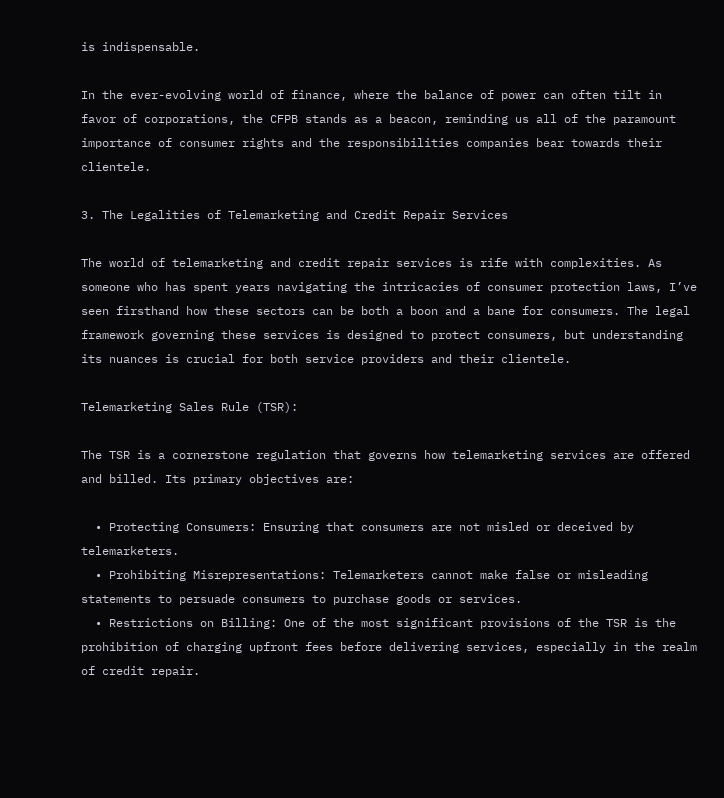is indispensable.

In the ever-evolving world of finance, where the balance of power can often tilt in favor of corporations, the CFPB stands as a beacon, reminding us all of the paramount importance of consumer rights and the responsibilities companies bear towards their clientele.

3. The Legalities of Telemarketing and Credit Repair Services

The world of telemarketing and credit repair services is rife with complexities. As someone who has spent years navigating the intricacies of consumer protection laws, I’ve seen firsthand how these sectors can be both a boon and a bane for consumers. The legal framework governing these services is designed to protect consumers, but understanding its nuances is crucial for both service providers and their clientele.

Telemarketing Sales Rule (TSR):

The TSR is a cornerstone regulation that governs how telemarketing services are offered and billed. Its primary objectives are:

  • Protecting Consumers: Ensuring that consumers are not misled or deceived by telemarketers.
  • Prohibiting Misrepresentations: Telemarketers cannot make false or misleading statements to persuade consumers to purchase goods or services.
  • Restrictions on Billing: One of the most significant provisions of the TSR is the prohibition of charging upfront fees before delivering services, especially in the realm of credit repair.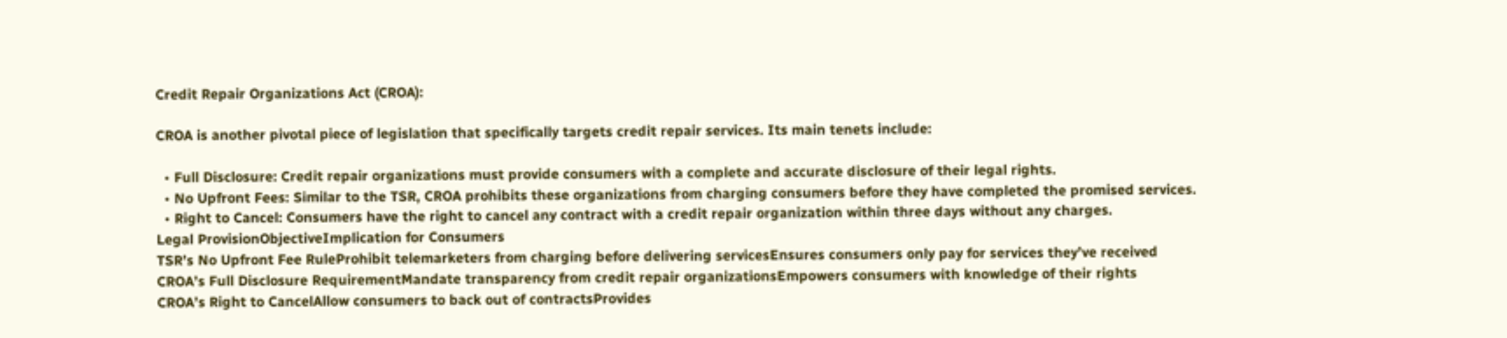Credit Repair Organizations Act (CROA):

CROA is another pivotal piece of legislation that specifically targets credit repair services. Its main tenets include:

  • Full Disclosure: Credit repair organizations must provide consumers with a complete and accurate disclosure of their legal rights.
  • No Upfront Fees: Similar to the TSR, CROA prohibits these organizations from charging consumers before they have completed the promised services.
  • Right to Cancel: Consumers have the right to cancel any contract with a credit repair organization within three days without any charges.
Legal ProvisionObjectiveImplication for Consumers
TSR’s No Upfront Fee RuleProhibit telemarketers from charging before delivering servicesEnsures consumers only pay for services they’ve received
CROA’s Full Disclosure RequirementMandate transparency from credit repair organizationsEmpowers consumers with knowledge of their rights
CROA’s Right to CancelAllow consumers to back out of contractsProvides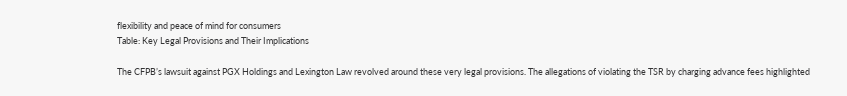flexibility and peace of mind for consumers
Table: Key Legal Provisions and Their Implications

The CFPB’s lawsuit against PGX Holdings and Lexington Law revolved around these very legal provisions. The allegations of violating the TSR by charging advance fees highlighted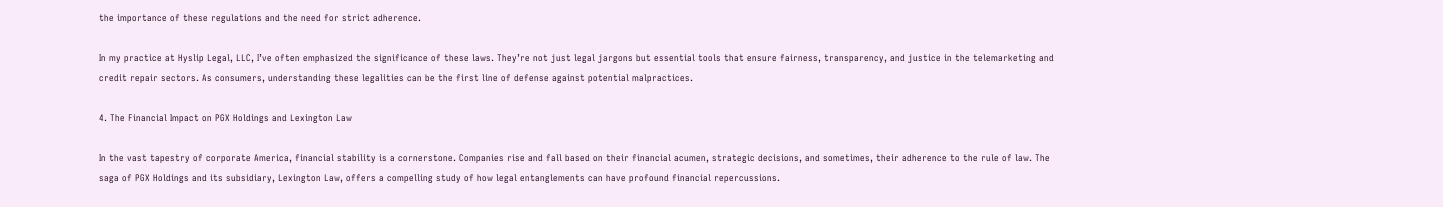the importance of these regulations and the need for strict adherence.

In my practice at Hyslip Legal, LLC, I’ve often emphasized the significance of these laws. They’re not just legal jargons but essential tools that ensure fairness, transparency, and justice in the telemarketing and credit repair sectors. As consumers, understanding these legalities can be the first line of defense against potential malpractices.

4. The Financial Impact on PGX Holdings and Lexington Law

In the vast tapestry of corporate America, financial stability is a cornerstone. Companies rise and fall based on their financial acumen, strategic decisions, and sometimes, their adherence to the rule of law. The saga of PGX Holdings and its subsidiary, Lexington Law, offers a compelling study of how legal entanglements can have profound financial repercussions.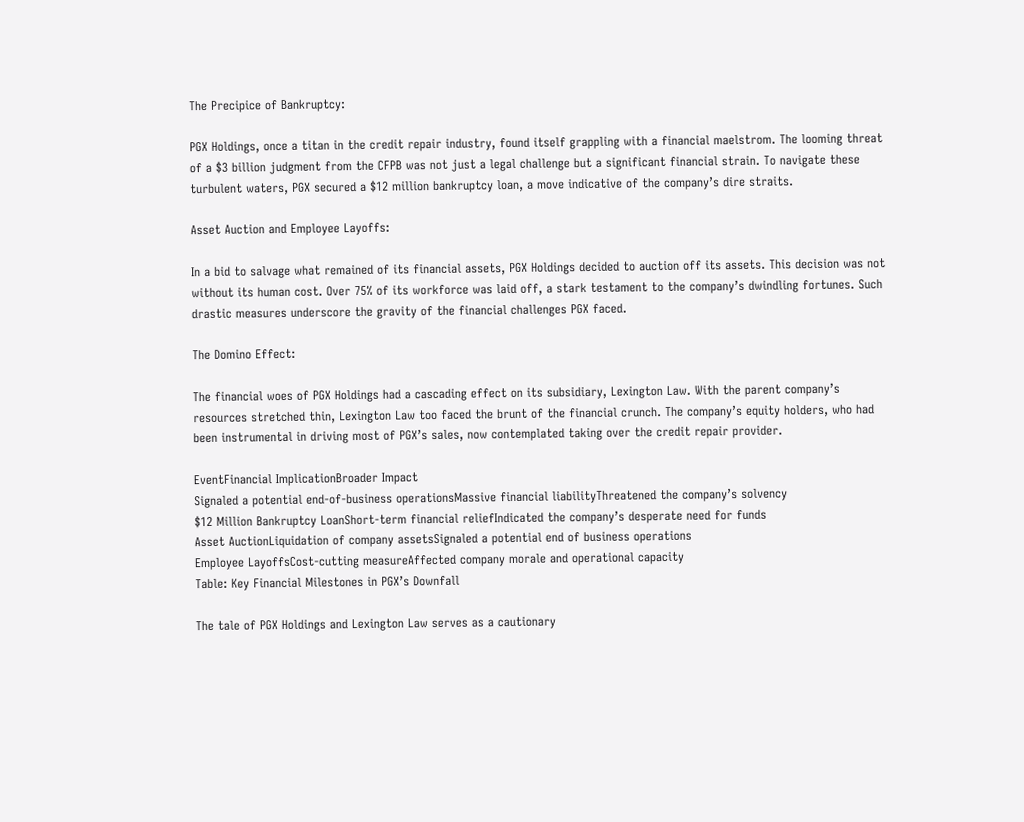The Precipice of Bankruptcy:

PGX Holdings, once a titan in the credit repair industry, found itself grappling with a financial maelstrom. The looming threat of a $3 billion judgment from the CFPB was not just a legal challenge but a significant financial strain. To navigate these turbulent waters, PGX secured a $12 million bankruptcy loan, a move indicative of the company’s dire straits.

Asset Auction and Employee Layoffs:

In a bid to salvage what remained of its financial assets, PGX Holdings decided to auction off its assets. This decision was not without its human cost. Over 75% of its workforce was laid off, a stark testament to the company’s dwindling fortunes. Such drastic measures underscore the gravity of the financial challenges PGX faced.

The Domino Effect:

The financial woes of PGX Holdings had a cascading effect on its subsidiary, Lexington Law. With the parent company’s resources stretched thin, Lexington Law too faced the brunt of the financial crunch. The company’s equity holders, who had been instrumental in driving most of PGX’s sales, now contemplated taking over the credit repair provider.

EventFinancial ImplicationBroader Impact
Signaled a potential end-of-business operationsMassive financial liabilityThreatened the company’s solvency
$12 Million Bankruptcy LoanShort-term financial reliefIndicated the company’s desperate need for funds
Asset AuctionLiquidation of company assetsSignaled a potential end of business operations
Employee LayoffsCost-cutting measureAffected company morale and operational capacity
Table: Key Financial Milestones in PGX’s Downfall

The tale of PGX Holdings and Lexington Law serves as a cautionary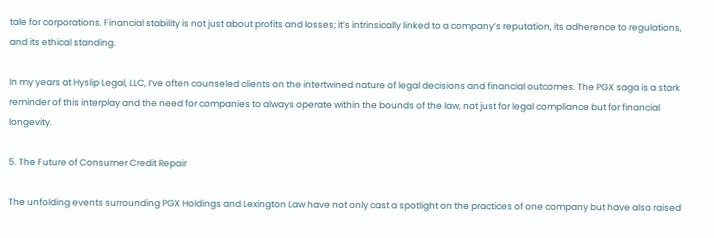tale for corporations. Financial stability is not just about profits and losses; it’s intrinsically linked to a company’s reputation, its adherence to regulations, and its ethical standing.

In my years at Hyslip Legal, LLC, I’ve often counseled clients on the intertwined nature of legal decisions and financial outcomes. The PGX saga is a stark reminder of this interplay and the need for companies to always operate within the bounds of the law, not just for legal compliance but for financial longevity.

5. The Future of Consumer Credit Repair

The unfolding events surrounding PGX Holdings and Lexington Law have not only cast a spotlight on the practices of one company but have also raised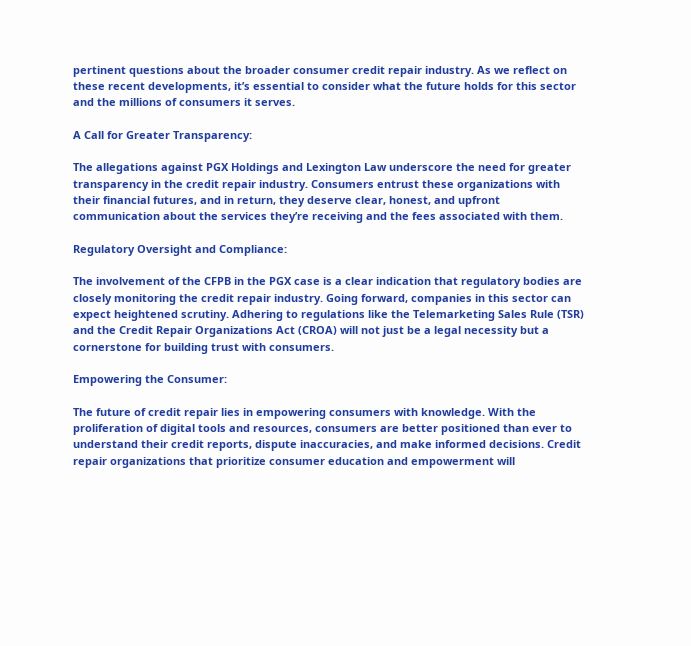pertinent questions about the broader consumer credit repair industry. As we reflect on these recent developments, it’s essential to consider what the future holds for this sector and the millions of consumers it serves.

A Call for Greater Transparency:

The allegations against PGX Holdings and Lexington Law underscore the need for greater transparency in the credit repair industry. Consumers entrust these organizations with their financial futures, and in return, they deserve clear, honest, and upfront communication about the services they’re receiving and the fees associated with them.

Regulatory Oversight and Compliance:

The involvement of the CFPB in the PGX case is a clear indication that regulatory bodies are closely monitoring the credit repair industry. Going forward, companies in this sector can expect heightened scrutiny. Adhering to regulations like the Telemarketing Sales Rule (TSR) and the Credit Repair Organizations Act (CROA) will not just be a legal necessity but a cornerstone for building trust with consumers.

Empowering the Consumer:

The future of credit repair lies in empowering consumers with knowledge. With the proliferation of digital tools and resources, consumers are better positioned than ever to understand their credit reports, dispute inaccuracies, and make informed decisions. Credit repair organizations that prioritize consumer education and empowerment will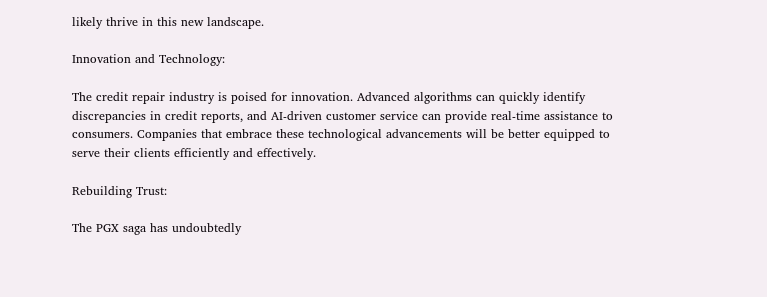likely thrive in this new landscape.

Innovation and Technology:

The credit repair industry is poised for innovation. Advanced algorithms can quickly identify discrepancies in credit reports, and AI-driven customer service can provide real-time assistance to consumers. Companies that embrace these technological advancements will be better equipped to serve their clients efficiently and effectively.

Rebuilding Trust:

The PGX saga has undoubtedly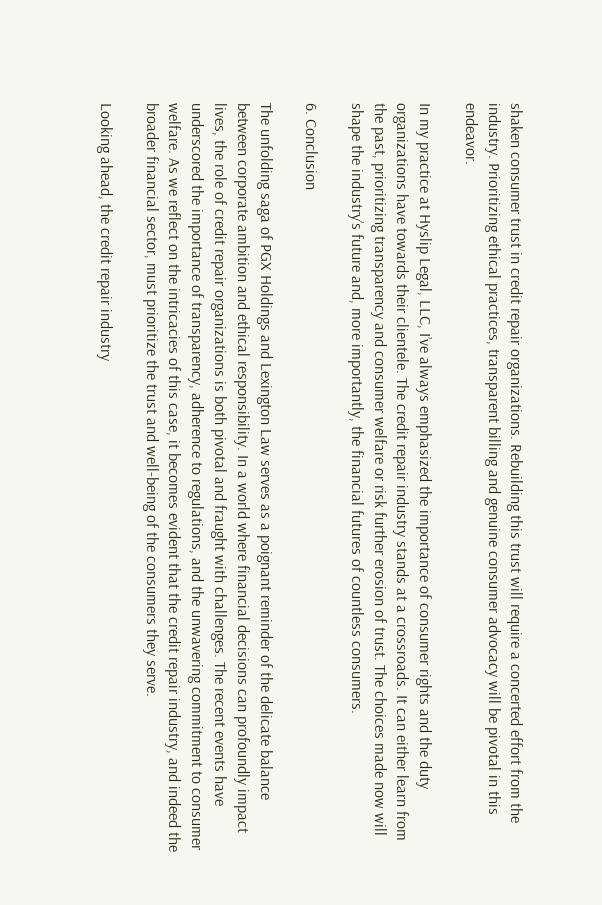shaken consumer trust in credit repair organizations. Rebuilding this trust will require a concerted effort from the industry. Prioritizing ethical practices, transparent billing and genuine consumer advocacy will be pivotal in this endeavor.

In my practice at Hyslip Legal, LLC, I’ve always emphasized the importance of consumer rights and the duty organizations have towards their clientele. The credit repair industry stands at a crossroads. It can either learn from the past, prioritizing transparency and consumer welfare or risk further erosion of trust. The choices made now will shape the industry’s future and, more importantly, the financial futures of countless consumers.

6. Conclusion

The unfolding saga of PGX Holdings and Lexington Law serves as a poignant reminder of the delicate balance between corporate ambition and ethical responsibility. In a world where financial decisions can profoundly impact lives, the role of credit repair organizations is both pivotal and fraught with challenges. The recent events have underscored the importance of transparency, adherence to regulations, and the unwavering commitment to consumer welfare. As we reflect on the intricacies of this case, it becomes evident that the credit repair industry, and indeed the broader financial sector, must prioritize the trust and well-being of the consumers they serve.

Looking ahead, the credit repair industry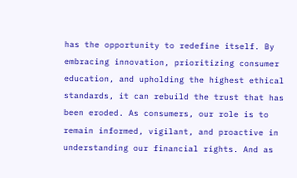has the opportunity to redefine itself. By embracing innovation, prioritizing consumer education, and upholding the highest ethical standards, it can rebuild the trust that has been eroded. As consumers, our role is to remain informed, vigilant, and proactive in understanding our financial rights. And as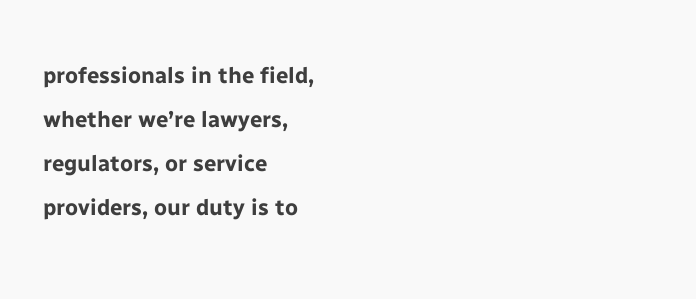professionals in the field, whether we’re lawyers, regulators, or service providers, our duty is to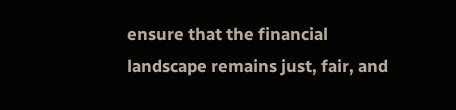ensure that the financial landscape remains just, fair, and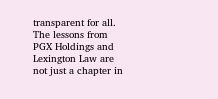transparent for all. The lessons from PGX Holdings and Lexington Law are not just a chapter in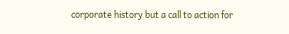corporate history but a call to action for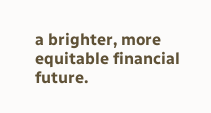a brighter, more equitable financial future.